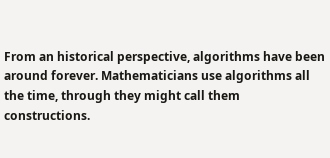From an historical perspective, algorithms have been around forever. Mathematicians use algorithms all the time, through they might call them constructions.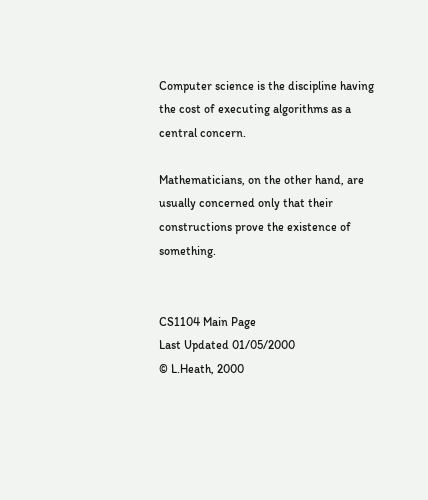Computer science is the discipline having the cost of executing algorithms as a central concern.

Mathematicians, on the other hand, are usually concerned only that their constructions prove the existence of something.


CS1104 Main Page
Last Updated 01/05/2000
© L.Heath, 2000